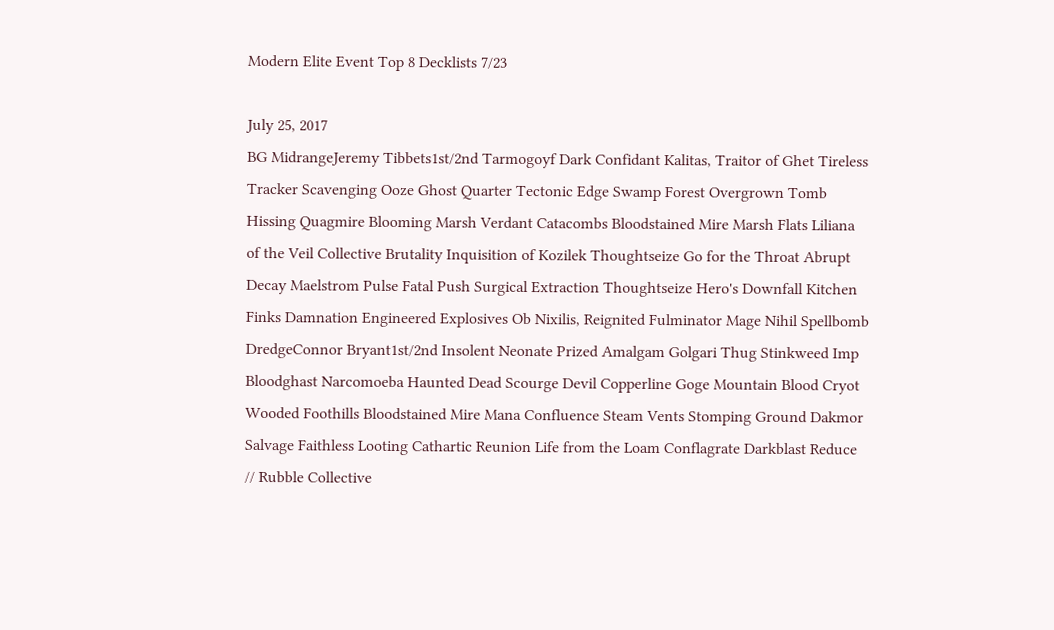Modern Elite Event Top 8 Decklists 7/23

July 25, 2017
BG MidrangeJeremy Tibbets1st/2nd Tarmogoyf Dark Confidant Kalitas, Traitor of Ghet Tireless Tracker Scavenging Ooze Ghost Quarter Tectonic Edge Swamp Forest Overgrown Tomb Hissing Quagmire Blooming Marsh Verdant Catacombs Bloodstained Mire Marsh Flats Liliana of the Veil Collective Brutality Inquisition of Kozilek Thoughtseize Go for the Throat Abrupt Decay Maelstrom Pulse Fatal Push Surgical Extraction Thoughtseize Hero's Downfall Kitchen Finks Damnation Engineered Explosives Ob Nixilis, Reignited Fulminator Mage Nihil Spellbomb
DredgeConnor Bryant1st/2nd Insolent Neonate Prized Amalgam Golgari Thug Stinkweed Imp Bloodghast Narcomoeba Haunted Dead Scourge Devil Copperline Goge Mountain Blood Cryot Wooded Foothills Bloodstained Mire Mana Confluence Steam Vents Stomping Ground Dakmor Salvage Faithless Looting Cathartic Reunion Life from the Loam Conflagrate Darkblast Reduce // Rubble Collective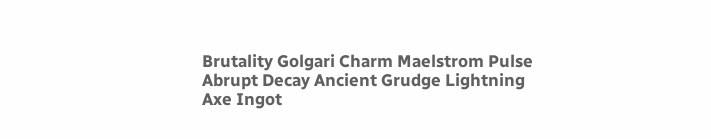Brutality Golgari Charm Maelstrom Pulse Abrupt Decay Ancient Grudge Lightning Axe Ingot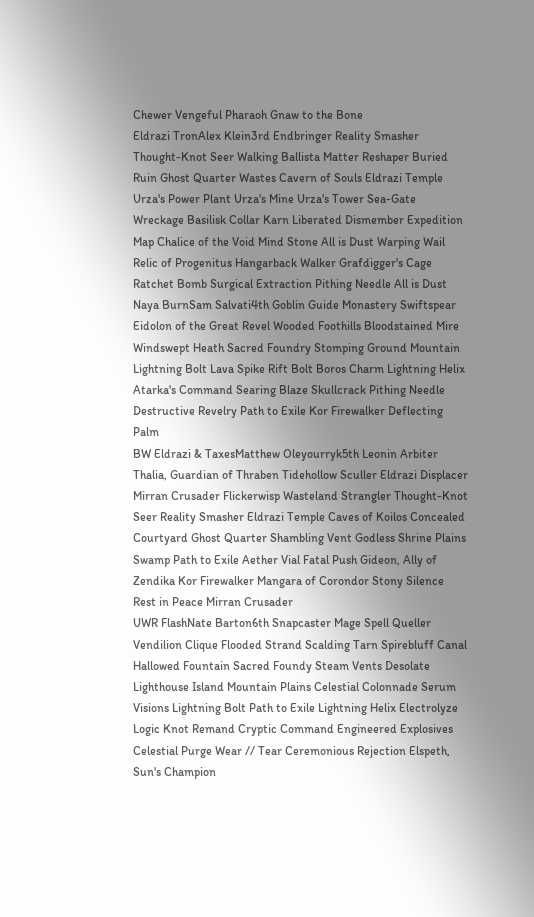Chewer Vengeful Pharaoh Gnaw to the Bone
Eldrazi TronAlex Klein3rd Endbringer Reality Smasher Thought-Knot Seer Walking Ballista Matter Reshaper Buried Ruin Ghost Quarter Wastes Cavern of Souls Eldrazi Temple Urza's Power Plant Urza's Mine Urza's Tower Sea-Gate Wreckage Basilisk Collar Karn Liberated Dismember Expedition Map Chalice of the Void Mind Stone All is Dust Warping Wail Relic of Progenitus Hangarback Walker Grafdigger's Cage Ratchet Bomb Surgical Extraction Pithing Needle All is Dust
Naya BurnSam Salvati4th Goblin Guide Monastery Swiftspear Eidolon of the Great Revel Wooded Foothills Bloodstained Mire Windswept Heath Sacred Foundry Stomping Ground Mountain Lightning Bolt Lava Spike Rift Bolt Boros Charm Lightning Helix Atarka's Command Searing Blaze Skullcrack Pithing Needle Destructive Revelry Path to Exile Kor Firewalker Deflecting Palm
BW Eldrazi & TaxesMatthew Oleyourryk5th Leonin Arbiter Thalia, Guardian of Thraben Tidehollow Sculler Eldrazi Displacer Mirran Crusader Flickerwisp Wasteland Strangler Thought-Knot Seer Reality Smasher Eldrazi Temple Caves of Koilos Concealed Courtyard Ghost Quarter Shambling Vent Godless Shrine Plains Swamp Path to Exile Aether Vial Fatal Push Gideon, Ally of Zendika Kor Firewalker Mangara of Corondor Stony Silence Rest in Peace Mirran Crusader
UWR FlashNate Barton6th Snapcaster Mage Spell Queller Vendilion Clique Flooded Strand Scalding Tarn Spirebluff Canal Hallowed Fountain Sacred Foundy Steam Vents Desolate Lighthouse Island Mountain Plains Celestial Colonnade Serum Visions Lightning Bolt Path to Exile Lightning Helix Electrolyze Logic Knot Remand Cryptic Command Engineered Explosives Celestial Purge Wear // Tear Ceremonious Rejection Elspeth, Sun's Champion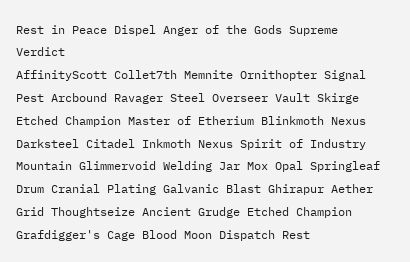Rest in Peace Dispel Anger of the Gods Supreme Verdict
AffinityScott Collet7th Memnite Ornithopter Signal Pest Arcbound Ravager Steel Overseer Vault Skirge Etched Champion Master of Etherium Blinkmoth Nexus Darksteel Citadel Inkmoth Nexus Spirit of Industry Mountain Glimmervoid Welding Jar Mox Opal Springleaf Drum Cranial Plating Galvanic Blast Ghirapur Aether Grid Thoughtseize Ancient Grudge Etched Champion Grafdigger's Cage Blood Moon Dispatch Rest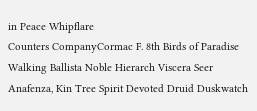in Peace Whipflare
Counters CompanyCormac F. 8th Birds of Paradise Walking Ballista Noble Hierarch Viscera Seer Anafenza, Kin Tree Spirit Devoted Druid Duskwatch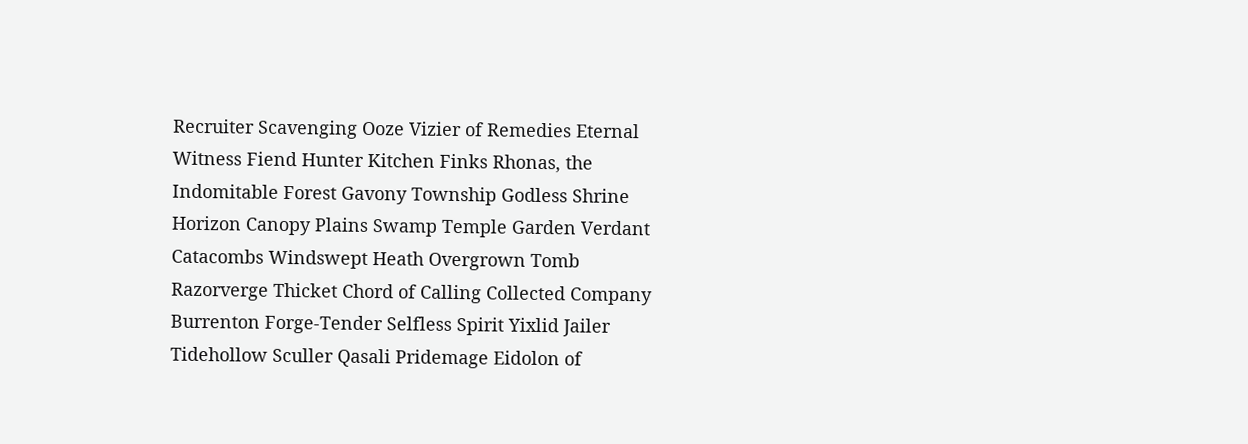Recruiter Scavenging Ooze Vizier of Remedies Eternal Witness Fiend Hunter Kitchen Finks Rhonas, the Indomitable Forest Gavony Township Godless Shrine Horizon Canopy Plains Swamp Temple Garden Verdant Catacombs Windswept Heath Overgrown Tomb Razorverge Thicket Chord of Calling Collected Company Burrenton Forge-Tender Selfless Spirit Yixlid Jailer Tidehollow Sculler Qasali Pridemage Eidolon of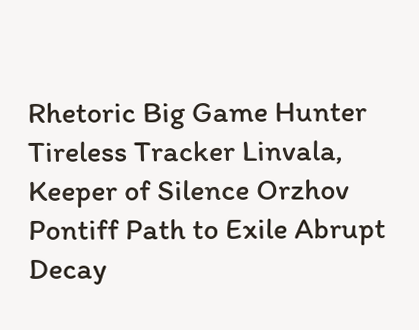Rhetoric Big Game Hunter Tireless Tracker Linvala, Keeper of Silence Orzhov Pontiff Path to Exile Abrupt Decay